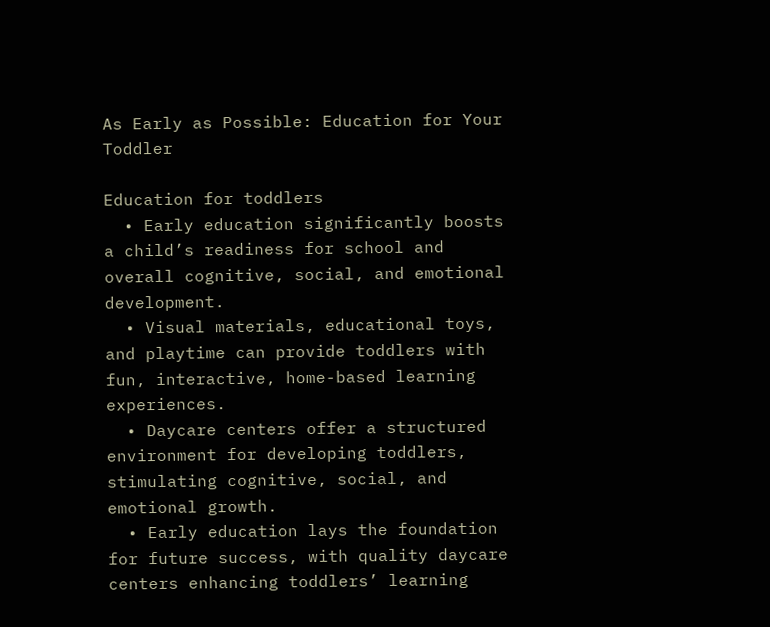As Early as Possible: Education for Your Toddler

Education for toddlers
  • Early education significantly boosts a child’s readiness for school and overall cognitive, social, and emotional development.
  • Visual materials, educational toys, and playtime can provide toddlers with fun, interactive, home-based learning experiences.
  • Daycare centers offer a structured environment for developing toddlers, stimulating cognitive, social, and emotional growth.
  • Early education lays the foundation for future success, with quality daycare centers enhancing toddlers’ learning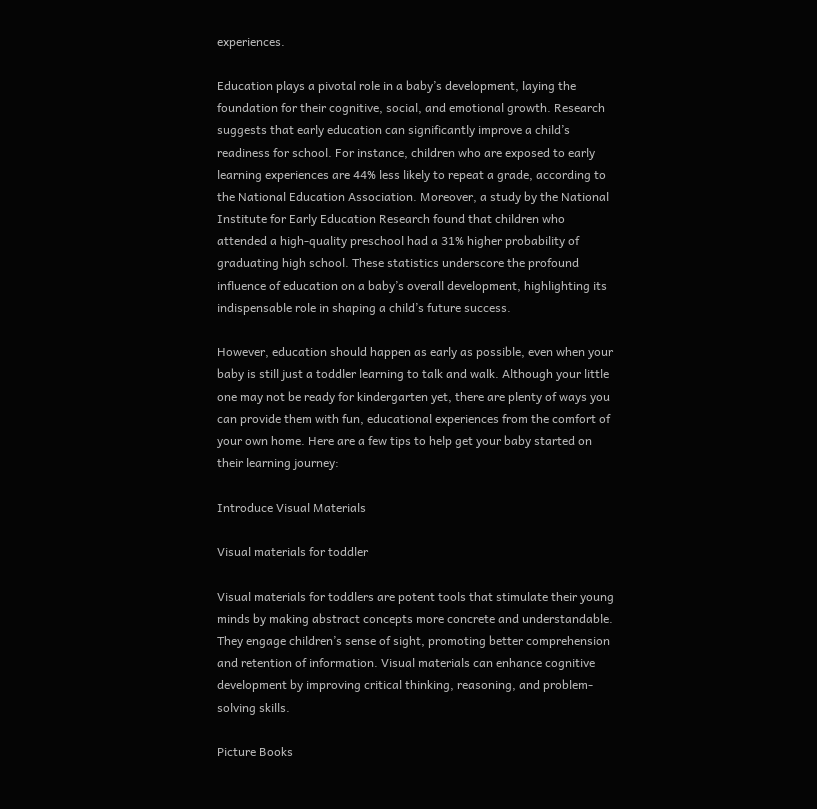experiences.

Education plays a pivotal role in a baby’s development, laying the foundation for their cognitive, social, and emotional growth. Research suggests that early education can significantly improve a child’s readiness for school. For instance, children who are exposed to early learning experiences are 44% less likely to repeat a grade, according to the National Education Association. Moreover, a study by the National Institute for Early Education Research found that children who attended a high-quality preschool had a 31% higher probability of graduating high school. These statistics underscore the profound influence of education on a baby’s overall development, highlighting its indispensable role in shaping a child’s future success.

However, education should happen as early as possible, even when your baby is still just a toddler learning to talk and walk. Although your little one may not be ready for kindergarten yet, there are plenty of ways you can provide them with fun, educational experiences from the comfort of your own home. Here are a few tips to help get your baby started on their learning journey:

Introduce Visual Materials

Visual materials for toddler

Visual materials for toddlers are potent tools that stimulate their young minds by making abstract concepts more concrete and understandable. They engage children’s sense of sight, promoting better comprehension and retention of information. Visual materials can enhance cognitive development by improving critical thinking, reasoning, and problem-solving skills.

Picture Books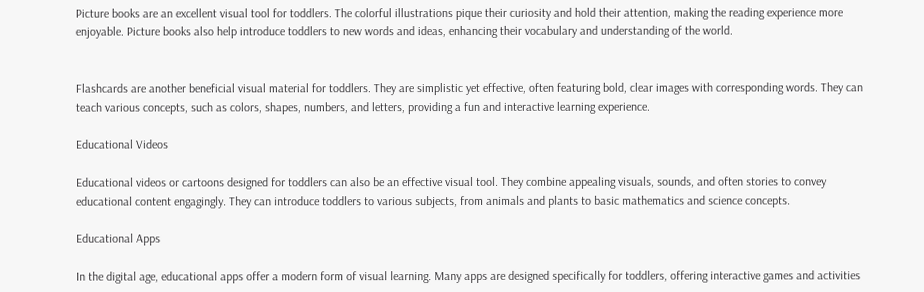Picture books are an excellent visual tool for toddlers. The colorful illustrations pique their curiosity and hold their attention, making the reading experience more enjoyable. Picture books also help introduce toddlers to new words and ideas, enhancing their vocabulary and understanding of the world.


Flashcards are another beneficial visual material for toddlers. They are simplistic yet effective, often featuring bold, clear images with corresponding words. They can teach various concepts, such as colors, shapes, numbers, and letters, providing a fun and interactive learning experience.

Educational Videos

Educational videos or cartoons designed for toddlers can also be an effective visual tool. They combine appealing visuals, sounds, and often stories to convey educational content engagingly. They can introduce toddlers to various subjects, from animals and plants to basic mathematics and science concepts.

Educational Apps

In the digital age, educational apps offer a modern form of visual learning. Many apps are designed specifically for toddlers, offering interactive games and activities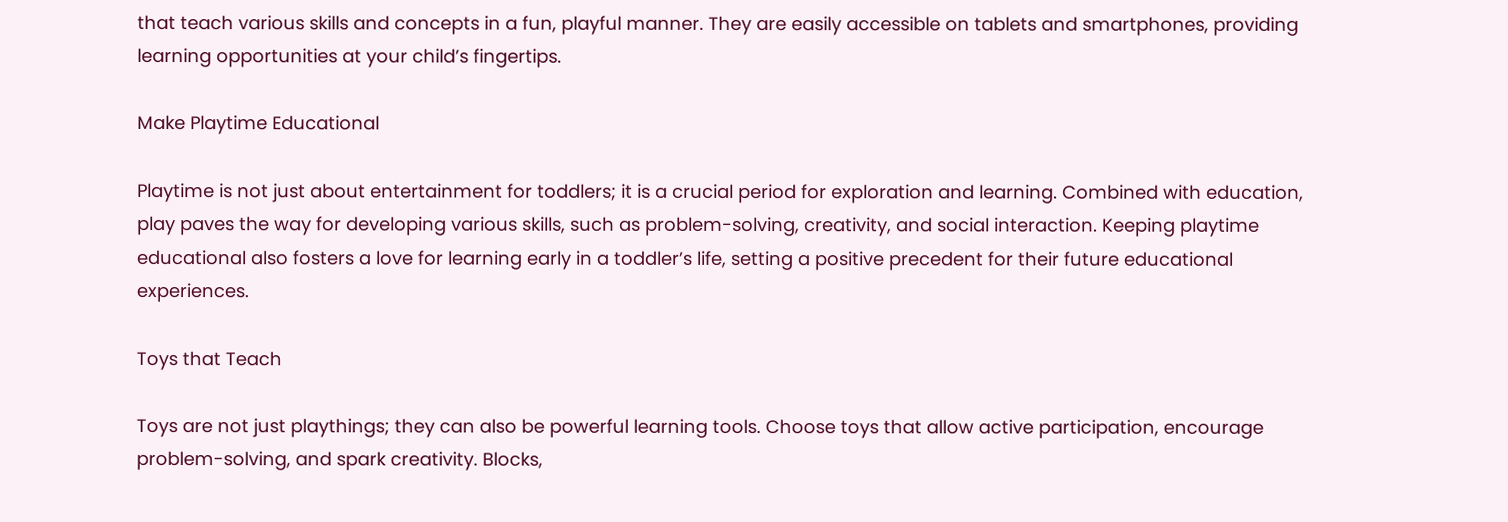that teach various skills and concepts in a fun, playful manner. They are easily accessible on tablets and smartphones, providing learning opportunities at your child’s fingertips.

Make Playtime Educational

Playtime is not just about entertainment for toddlers; it is a crucial period for exploration and learning. Combined with education, play paves the way for developing various skills, such as problem-solving, creativity, and social interaction. Keeping playtime educational also fosters a love for learning early in a toddler’s life, setting a positive precedent for their future educational experiences.

Toys that Teach

Toys are not just playthings; they can also be powerful learning tools. Choose toys that allow active participation, encourage problem-solving, and spark creativity. Blocks,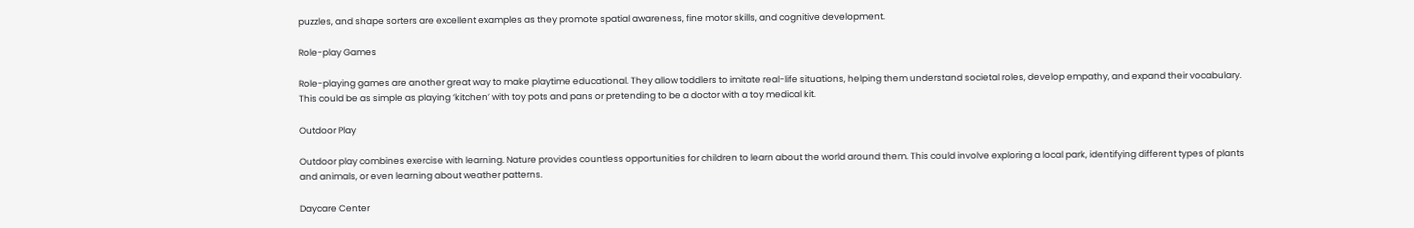puzzles, and shape sorters are excellent examples as they promote spatial awareness, fine motor skills, and cognitive development.

Role-play Games

Role-playing games are another great way to make playtime educational. They allow toddlers to imitate real-life situations, helping them understand societal roles, develop empathy, and expand their vocabulary. This could be as simple as playing ‘kitchen’ with toy pots and pans or pretending to be a doctor with a toy medical kit.

Outdoor Play

Outdoor play combines exercise with learning. Nature provides countless opportunities for children to learn about the world around them. This could involve exploring a local park, identifying different types of plants and animals, or even learning about weather patterns.

Daycare Center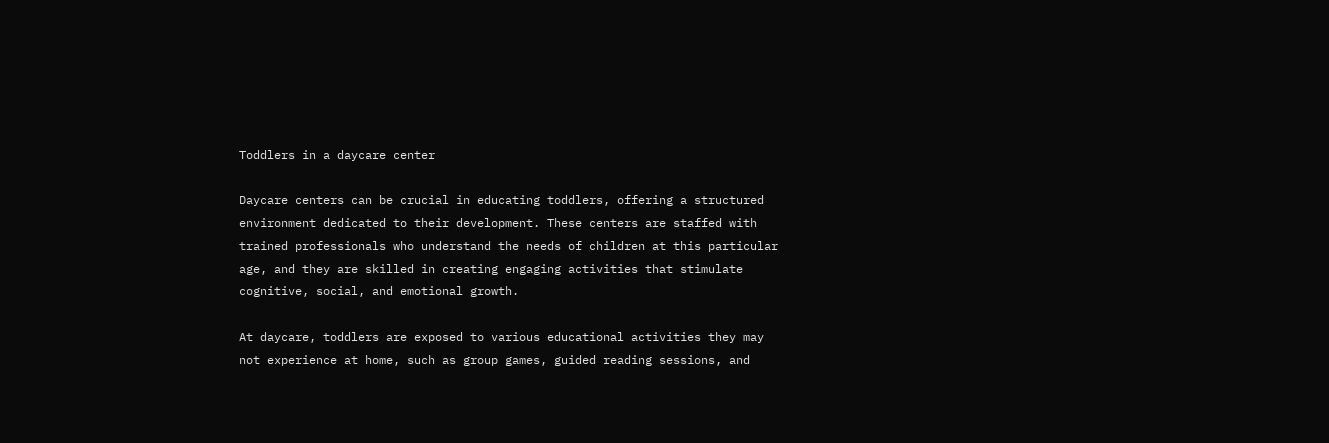Toddlers in a daycare center

Daycare centers can be crucial in educating toddlers, offering a structured environment dedicated to their development. These centers are staffed with trained professionals who understand the needs of children at this particular age, and they are skilled in creating engaging activities that stimulate cognitive, social, and emotional growth.

At daycare, toddlers are exposed to various educational activities they may not experience at home, such as group games, guided reading sessions, and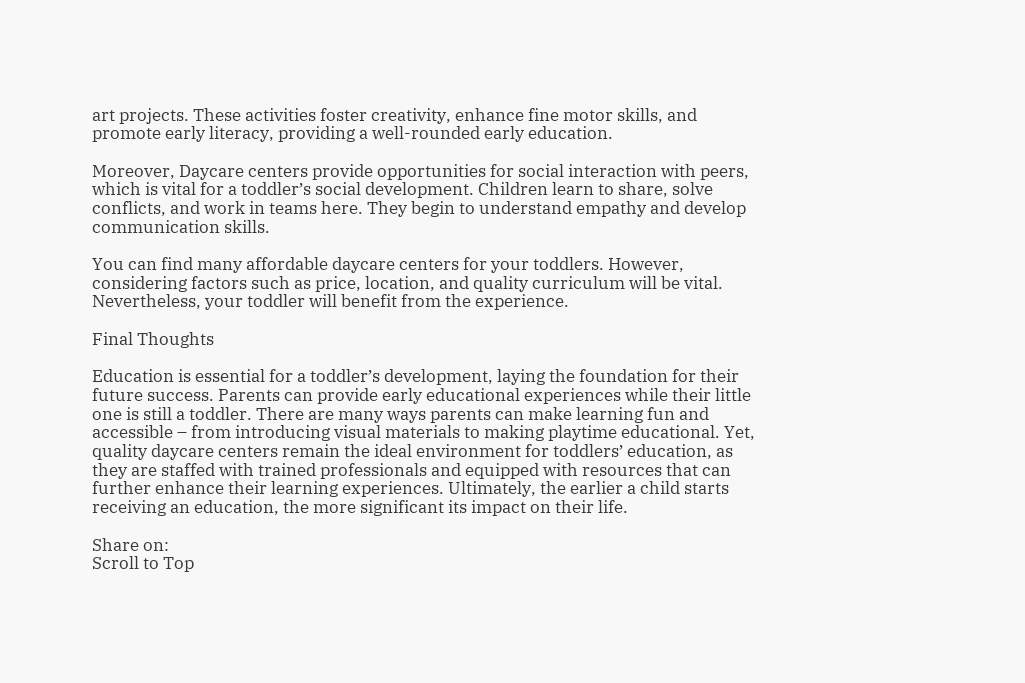art projects. These activities foster creativity, enhance fine motor skills, and promote early literacy, providing a well-rounded early education.

Moreover, Daycare centers provide opportunities for social interaction with peers, which is vital for a toddler’s social development. Children learn to share, solve conflicts, and work in teams here. They begin to understand empathy and develop communication skills.

You can find many affordable daycare centers for your toddlers. However, considering factors such as price, location, and quality curriculum will be vital. Nevertheless, your toddler will benefit from the experience.

Final Thoughts

Education is essential for a toddler’s development, laying the foundation for their future success. Parents can provide early educational experiences while their little one is still a toddler. There are many ways parents can make learning fun and accessible – from introducing visual materials to making playtime educational. Yet, quality daycare centers remain the ideal environment for toddlers’ education, as they are staffed with trained professionals and equipped with resources that can further enhance their learning experiences. Ultimately, the earlier a child starts receiving an education, the more significant its impact on their life.

Share on:
Scroll to Top